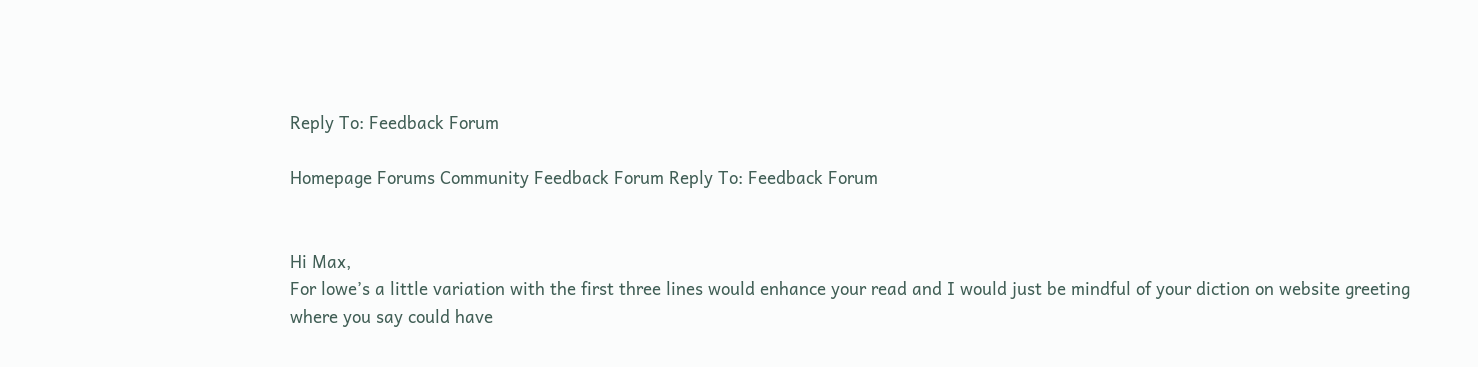Reply To: Feedback Forum

Homepage Forums Community Feedback Forum Reply To: Feedback Forum


Hi Max,
For lowe’s a little variation with the first three lines would enhance your read and I would just be mindful of your diction on website greeting where you say could have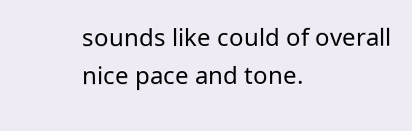sounds like could of overall nice pace and tone.